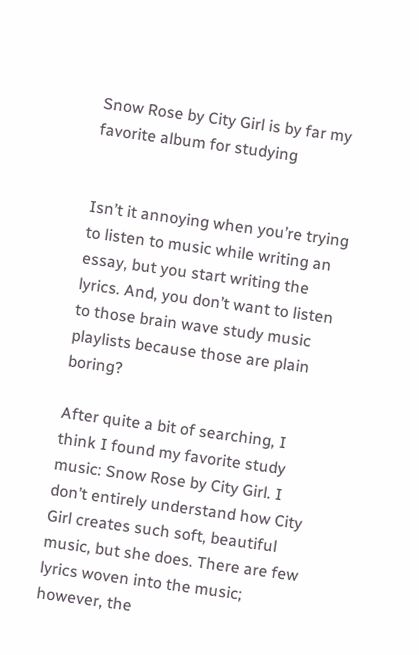Snow Rose by City Girl is by far my favorite album for studying


Isn’t it annoying when you’re trying to listen to music while writing an essay, but you start writing the lyrics. And, you don’t want to listen to those brain wave study music playlists because those are plain boring?

After quite a bit of searching, I think I found my favorite study music: Snow Rose by City Girl. I don’t entirely understand how City Girl creates such soft, beautiful music, but she does. There are few lyrics woven into the music; however, the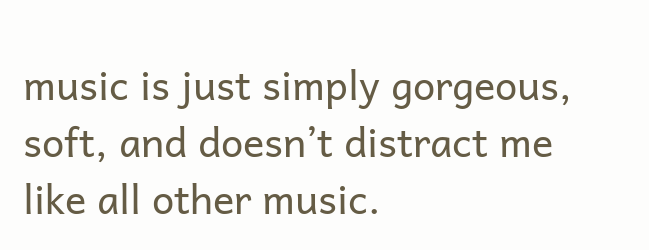music is just simply gorgeous, soft, and doesn’t distract me like all other music.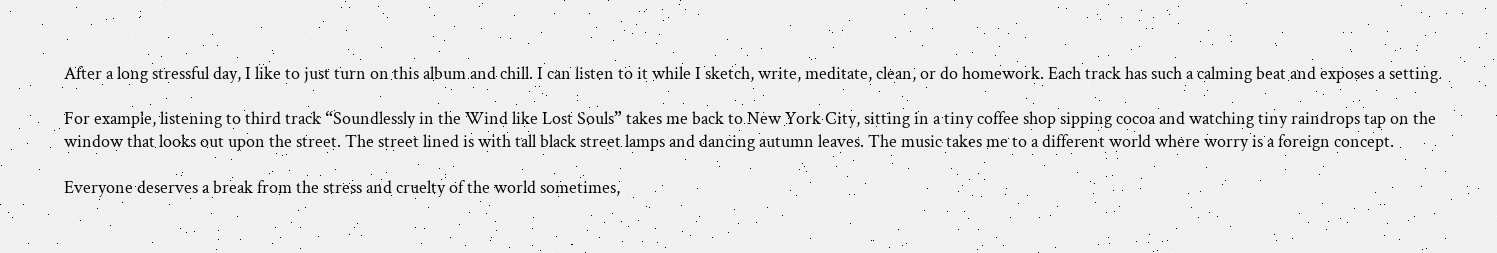After a long stressful day, I like to just turn on this album and chill. I can listen to it while I sketch, write, meditate, clean, or do homework. Each track has such a calming beat and exposes a setting.

For example, listening to third track “Soundlessly in the Wind like Lost Souls” takes me back to New York City, sitting in a tiny coffee shop sipping cocoa and watching tiny raindrops tap on the window that looks out upon the street. The street lined is with tall black street lamps and dancing autumn leaves. The music takes me to a different world where worry is a foreign concept.

Everyone deserves a break from the stress and cruelty of the world sometimes,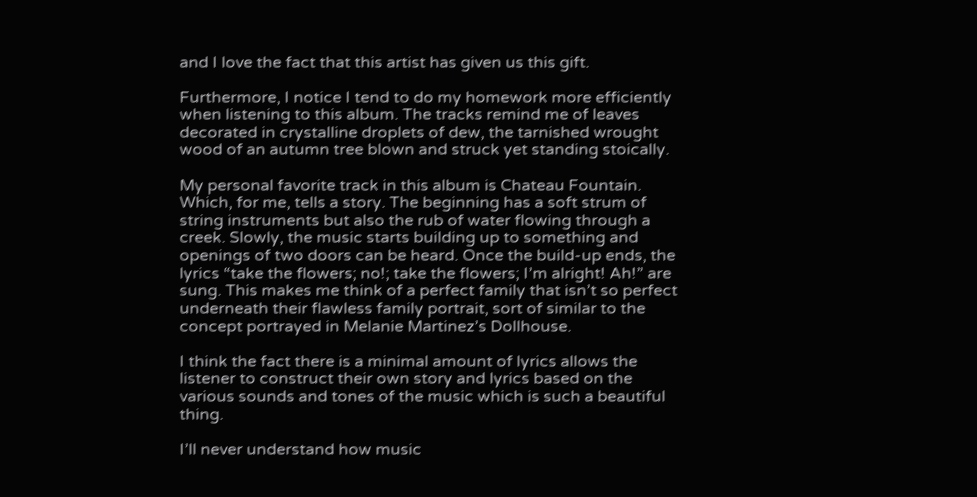and I love the fact that this artist has given us this gift.

Furthermore, I notice I tend to do my homework more efficiently when listening to this album. The tracks remind me of leaves decorated in crystalline droplets of dew, the tarnished wrought wood of an autumn tree blown and struck yet standing stoically.

My personal favorite track in this album is Chateau Fountain. Which, for me, tells a story. The beginning has a soft strum of string instruments but also the rub of water flowing through a creek. Slowly, the music starts building up to something and openings of two doors can be heard. Once the build-up ends, the lyrics “take the flowers; no!; take the flowers; I’m alright! Ah!” are sung. This makes me think of a perfect family that isn’t so perfect underneath their flawless family portrait, sort of similar to the concept portrayed in Melanie Martinez’s Dollhouse.

I think the fact there is a minimal amount of lyrics allows the listener to construct their own story and lyrics based on the various sounds and tones of the music which is such a beautiful thing.

I’ll never understand how music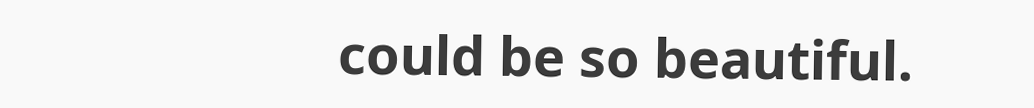could be so beautiful.